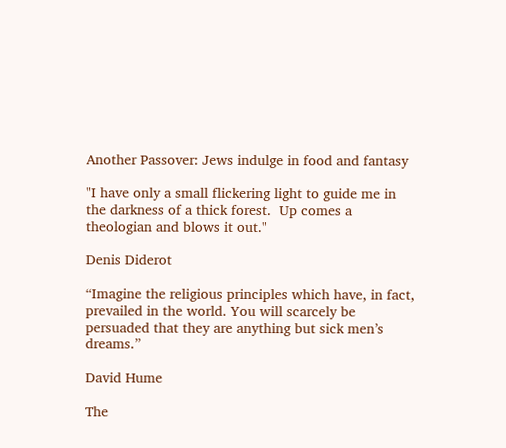Another Passover: Jews indulge in food and fantasy

"I have only a small flickering light to guide me in the darkness of a thick forest.  Up comes a theologian and blows it out."

Denis Diderot

“Imagine the religious principles which have, in fact, prevailed in the world. You will scarcely be persuaded that they are anything but sick men’s dreams.”

David Hume

The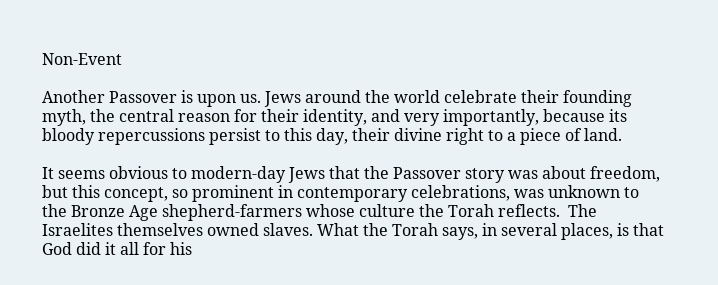Non-Event

Another Passover is upon us. Jews around the world celebrate their founding myth, the central reason for their identity, and very importantly, because its bloody repercussions persist to this day, their divine right to a piece of land.

It seems obvious to modern-day Jews that the Passover story was about freedom, but this concept, so prominent in contemporary celebrations, was unknown to the Bronze Age shepherd-farmers whose culture the Torah reflects.  The Israelites themselves owned slaves. What the Torah says, in several places, is that God did it all for his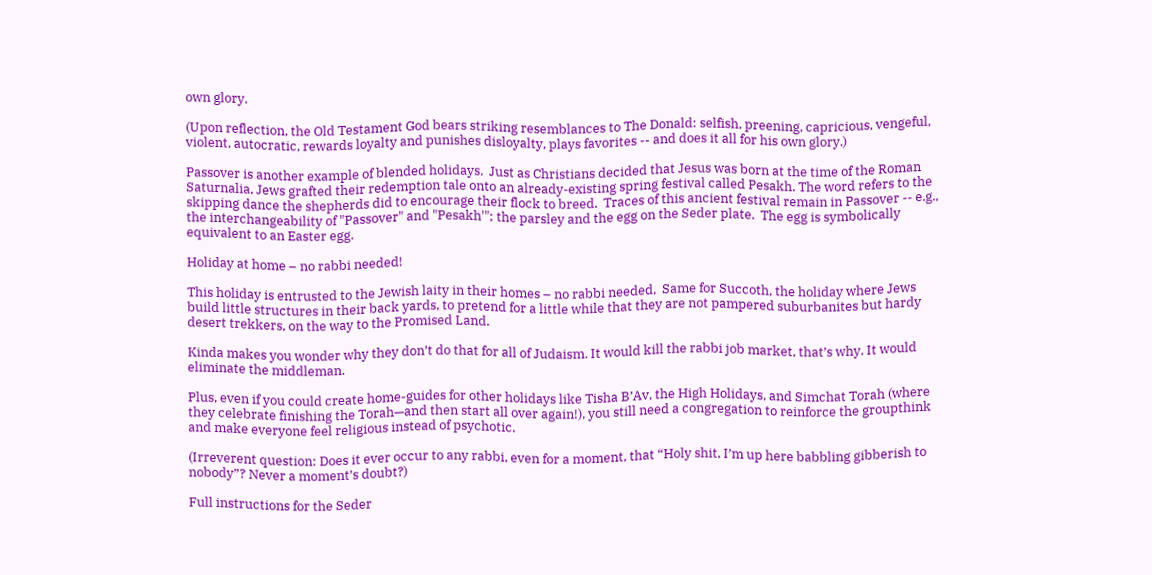own glory.

(Upon reflection, the Old Testament God bears striking resemblances to The Donald: selfish, preening, capricious, vengeful, violent, autocratic, rewards loyalty and punishes disloyalty, plays favorites -- and does it all for his own glory.)

Passover is another example of blended holidays.  Just as Christians decided that Jesus was born at the time of the Roman Saturnalia, Jews grafted their redemption tale onto an already-existing spring festival called Pesakh. The word refers to the skipping dance the shepherds did to encourage their flock to breed.  Traces of this ancient festival remain in Passover -- e.g., the interchangeability of "Passover" and "Pesakh'"; the parsley and the egg on the Seder plate.  The egg is symbolically equivalent to an Easter egg.

Holiday at home – no rabbi needed!

This holiday is entrusted to the Jewish laity in their homes – no rabbi needed,  Same for Succoth, the holiday where Jews build little structures in their back yards, to pretend for a little while that they are not pampered suburbanites but hardy desert trekkers, on the way to the Promised Land.

Kinda makes you wonder why they don’t do that for all of Judaism. It would kill the rabbi job market, that’s why. It would eliminate the middleman.

Plus, even if you could create home-guides for other holidays like Tisha B’Av, the High Holidays, and Simchat Torah (where they celebrate finishing the Torah—and then start all over again!), you still need a congregation to reinforce the groupthink and make everyone feel religious instead of psychotic.

(Irreverent question: Does it ever occur to any rabbi, even for a moment, that “Holy shit, I’m up here babbling gibberish to nobody”? Never a moment’s doubt?)

Full instructions for the Seder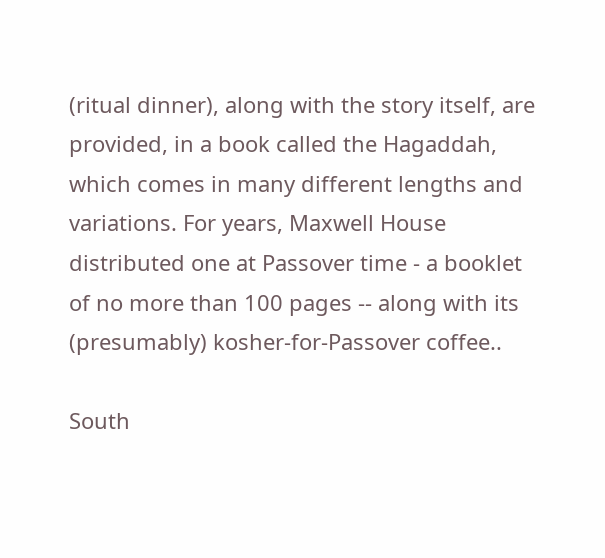(ritual dinner), along with the story itself, are provided, in a book called the Hagaddah, which comes in many different lengths and variations. For years, Maxwell House distributed one at Passover time - a booklet of no more than 100 pages -- along with its (presumably) kosher-for-Passover coffee..

South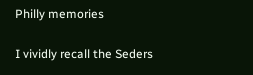Philly memories

I vividly recall the Seders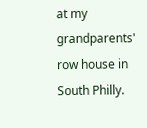at my grandparents' row house in South Philly.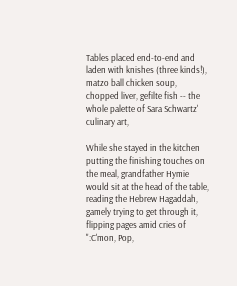Tables placed end-to-end and laden with knishes (three kinds!), matzo ball chicken soup, chopped liver, gefilte fish -- the whole palette of Sara Schwartz' culinary art,

While she stayed in the kitchen putting the finishing touches on the meal, grandfather Hymie would sit at the head of the table, reading the Hebrew Hagaddah, gamely trying to get through it, flipping pages amid cries of ":C'mon, Pop,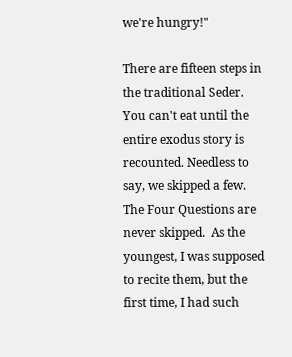we're hungry!"

There are fifteen steps in the traditional Seder.  You can't eat until the entire exodus story is recounted. Needless to say, we skipped a few. The Four Questions are never skipped.  As the youngest, I was supposed to recite them, but the first time, I had such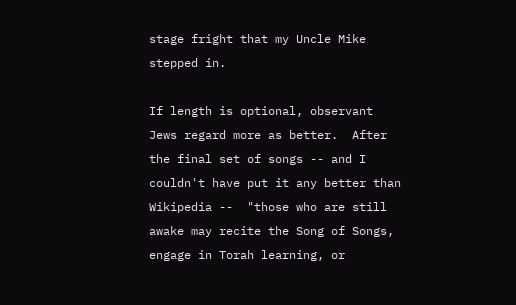stage fright that my Uncle Mike stepped in.

If length is optional, observant Jews regard more as better.  After the final set of songs -- and I couldn't have put it any better than Wikipedia --  "those who are still awake may recite the Song of Songs, engage in Torah learning, or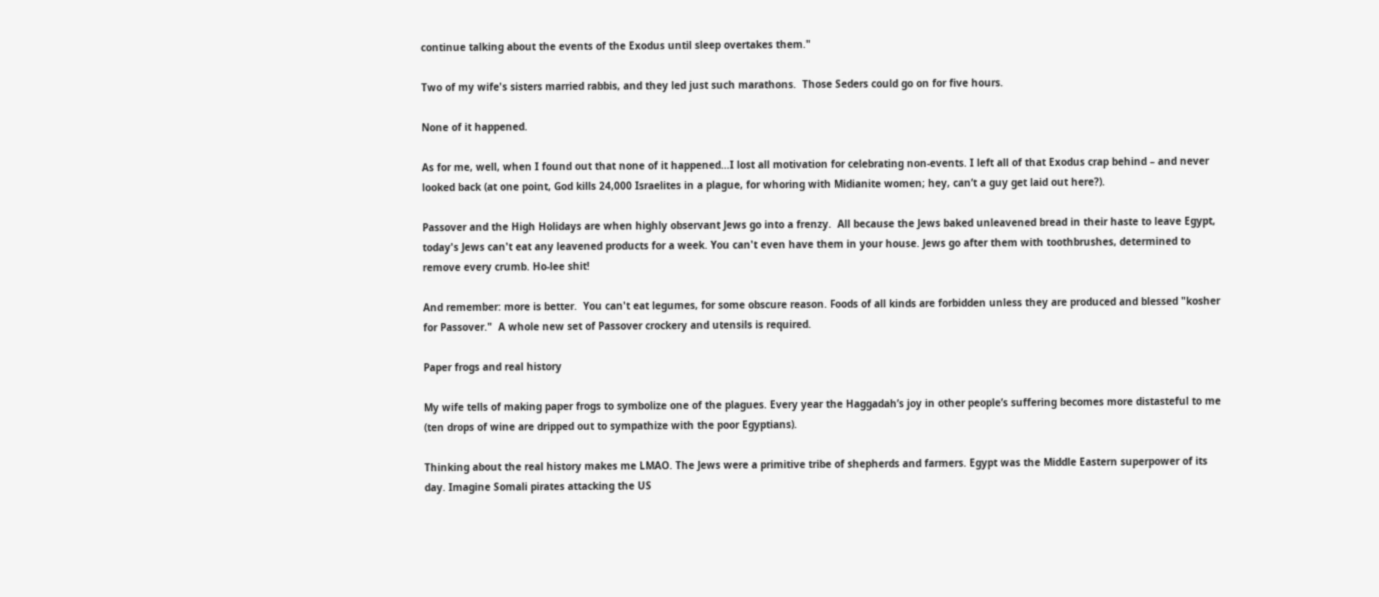continue talking about the events of the Exodus until sleep overtakes them."

Two of my wife's sisters married rabbis, and they led just such marathons.  Those Seders could go on for five hours.

None of it happened.

As for me, well, when I found out that none of it happened…I lost all motivation for celebrating non-events. I left all of that Exodus crap behind – and never looked back (at one point, God kills 24,000 Israelites in a plague, for whoring with Midianite women; hey, can’t a guy get laid out here?).

Passover and the High Holidays are when highly observant Jews go into a frenzy.  All because the Jews baked unleavened bread in their haste to leave Egypt, today's Jews can't eat any leavened products for a week. You can't even have them in your house. Jews go after them with toothbrushes, determined to remove every crumb. Ho-lee shit!

And remember: more is better.  You can't eat legumes, for some obscure reason. Foods of all kinds are forbidden unless they are produced and blessed "kosher for Passover."  A whole new set of Passover crockery and utensils is required.

Paper frogs and real history

My wife tells of making paper frogs to symbolize one of the plagues. Every year the Haggadah’s joy in other people’s suffering becomes more distasteful to me (ten drops of wine are dripped out to sympathize with the poor Egyptians).

Thinking about the real history makes me LMAO. The Jews were a primitive tribe of shepherds and farmers. Egypt was the Middle Eastern superpower of its day. Imagine Somali pirates attacking the US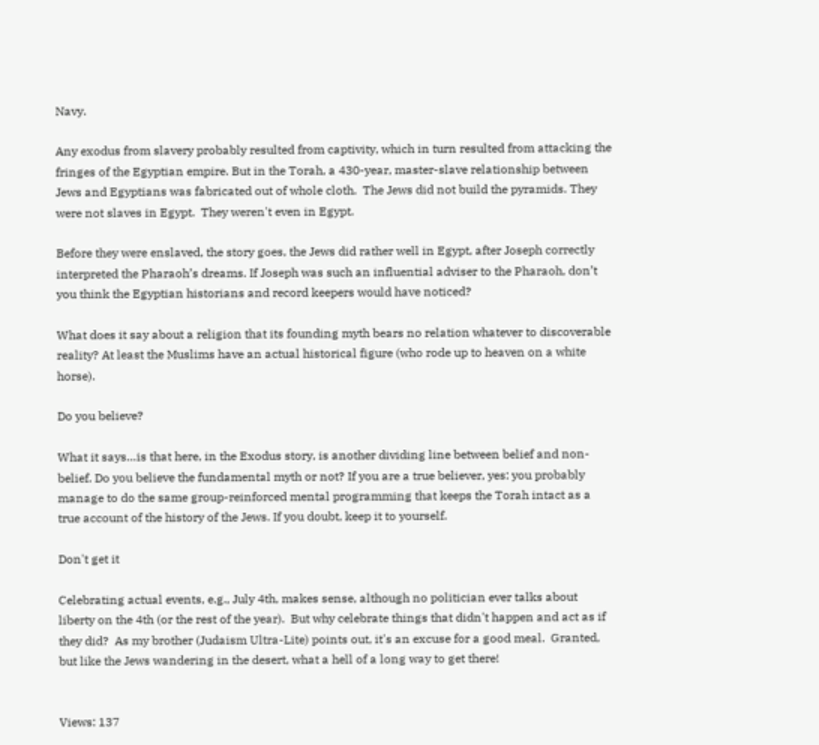Navy.

Any exodus from slavery probably resulted from captivity, which in turn resulted from attacking the fringes of the Egyptian empire. But in the Torah, a 430-year, master-slave relationship between Jews and Egyptians was fabricated out of whole cloth.  The Jews did not build the pyramids. They were not slaves in Egypt.  They weren't even in Egypt.

Before they were enslaved, the story goes, the Jews did rather well in Egypt, after Joseph correctly interpreted the Pharaoh’s dreams. If Joseph was such an influential adviser to the Pharaoh, don’t you think the Egyptian historians and record keepers would have noticed?

What does it say about a religion that its founding myth bears no relation whatever to discoverable reality? At least the Muslims have an actual historical figure (who rode up to heaven on a white horse).

Do you believe?

What it says…is that here, in the Exodus story, is another dividing line between belief and non-belief. Do you believe the fundamental myth or not? If you are a true believer, yes: you probably manage to do the same group-reinforced mental programming that keeps the Torah intact as a true account of the history of the Jews. If you doubt, keep it to yourself.

Don't get it

Celebrating actual events, e.g., July 4th, makes sense, although no politician ever talks about liberty on the 4th (or the rest of the year).  But why celebrate things that didn't happen and act as if they did?  As my brother (Judaism Ultra-Lite) points out, it's an excuse for a good meal.  Granted, but like the Jews wandering in the desert, what a hell of a long way to get there!


Views: 137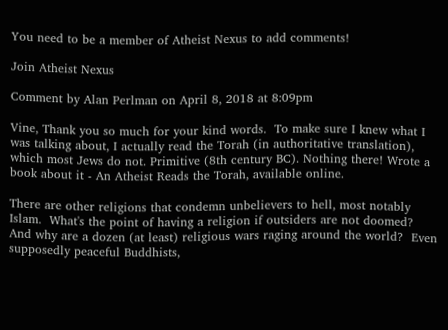You need to be a member of Atheist Nexus to add comments!

Join Atheist Nexus

Comment by Alan Perlman on April 8, 2018 at 8:09pm

Vine, Thank you so much for your kind words.  To make sure I knew what I was talking about, I actually read the Torah (in authoritative translation), which most Jews do not. Primitive (8th century BC). Nothing there! Wrote a book about it - An Atheist Reads the Torah, available online.

There are other religions that condemn unbelievers to hell, most notably Islam.  What's the point of having a religion if outsiders are not doomed?  And why are a dozen (at least) religious wars raging around the world?  Even supposedly peaceful Buddhists,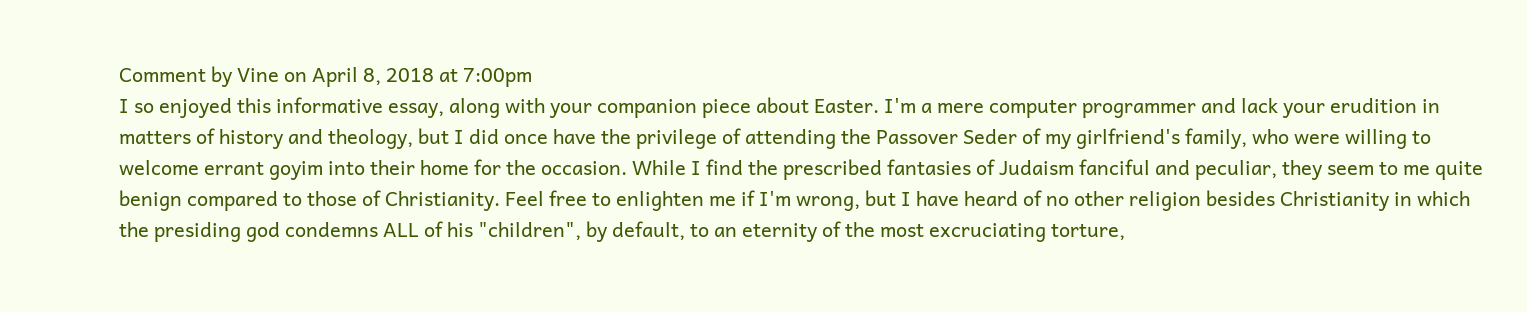Comment by Vine on April 8, 2018 at 7:00pm
I so enjoyed this informative essay, along with your companion piece about Easter. I'm a mere computer programmer and lack your erudition in matters of history and theology, but I did once have the privilege of attending the Passover Seder of my girlfriend's family, who were willing to welcome errant goyim into their home for the occasion. While I find the prescribed fantasies of Judaism fanciful and peculiar, they seem to me quite benign compared to those of Christianity. Feel free to enlighten me if I'm wrong, but I have heard of no other religion besides Christianity in which the presiding god condemns ALL of his "children", by default, to an eternity of the most excruciating torture,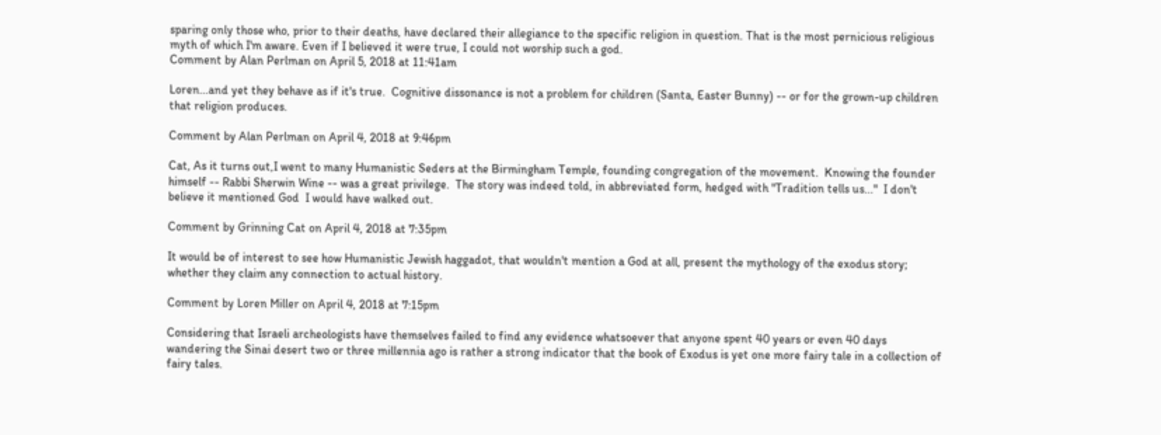sparing only those who, prior to their deaths, have declared their allegiance to the specific religion in question. That is the most pernicious religious myth of which I'm aware. Even if I believed it were true, I could not worship such a god.
Comment by Alan Perlman on April 5, 2018 at 11:41am

Loren...and yet they behave as if it's true.  Cognitive dissonance is not a problem for children (Santa, Easter Bunny) -- or for the grown-up children that religion produces.

Comment by Alan Perlman on April 4, 2018 at 9:46pm

Cat, As it turns out,I went to many Humanistic Seders at the Birmingham Temple, founding congregation of the movement.  Knowing the founder himself -- Rabbi Sherwin Wine -- was a great privilege.  The story was indeed told, in abbreviated form, hedged with "Tradition tells us..."  I don't believe it mentioned God  I would have walked out.

Comment by Grinning Cat on April 4, 2018 at 7:35pm

It would be of interest to see how Humanistic Jewish haggadot, that wouldn't mention a God at all, present the mythology of the exodus story; whether they claim any connection to actual history.

Comment by Loren Miller on April 4, 2018 at 7:15pm

Considering that Israeli archeologists have themselves failed to find any evidence whatsoever that anyone spent 40 years or even 40 days wandering the Sinai desert two or three millennia ago is rather a strong indicator that the book of Exodus is yet one more fairy tale in a collection of fairy tales.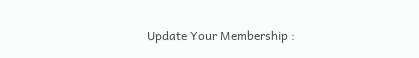Update Your Membership :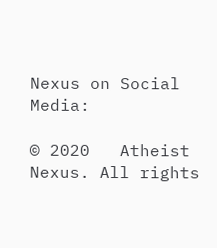Nexus on Social Media:

© 2020   Atheist Nexus. All rights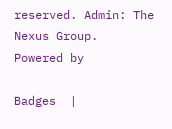reserved. Admin: The Nexus Group.   Powered by

Badges  |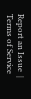Report an Issue  |  Terms of Service